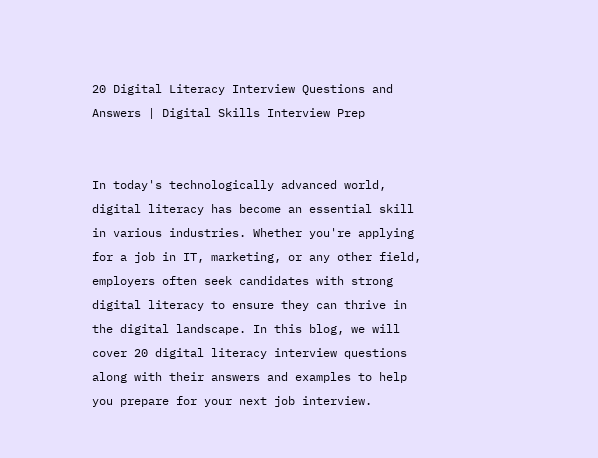20 Digital Literacy Interview Questions and Answers | Digital Skills Interview Prep


In today's technologically advanced world, digital literacy has become an essential skill in various industries. Whether you're applying for a job in IT, marketing, or any other field, employers often seek candidates with strong digital literacy to ensure they can thrive in the digital landscape. In this blog, we will cover 20 digital literacy interview questions along with their answers and examples to help you prepare for your next job interview.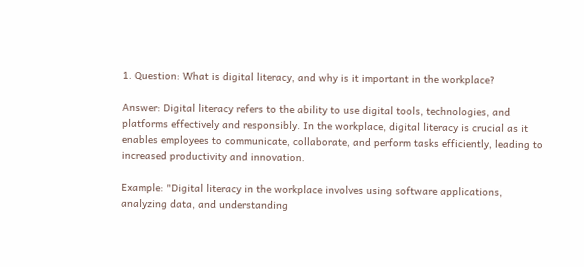1. Question: What is digital literacy, and why is it important in the workplace?

Answer: Digital literacy refers to the ability to use digital tools, technologies, and platforms effectively and responsibly. In the workplace, digital literacy is crucial as it enables employees to communicate, collaborate, and perform tasks efficiently, leading to increased productivity and innovation.

Example: "Digital literacy in the workplace involves using software applications, analyzing data, and understanding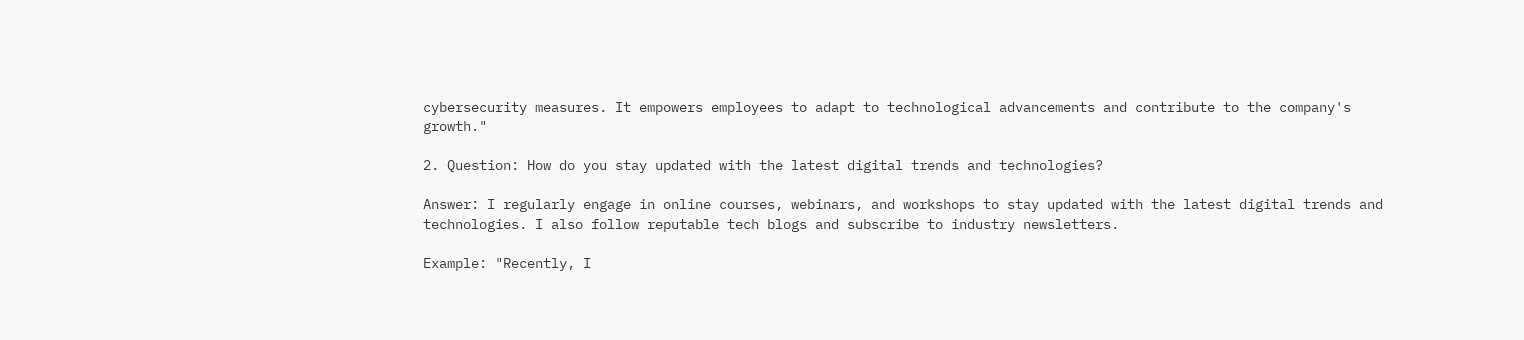cybersecurity measures. It empowers employees to adapt to technological advancements and contribute to the company's growth."

2. Question: How do you stay updated with the latest digital trends and technologies?

Answer: I regularly engage in online courses, webinars, and workshops to stay updated with the latest digital trends and technologies. I also follow reputable tech blogs and subscribe to industry newsletters.

Example: "Recently, I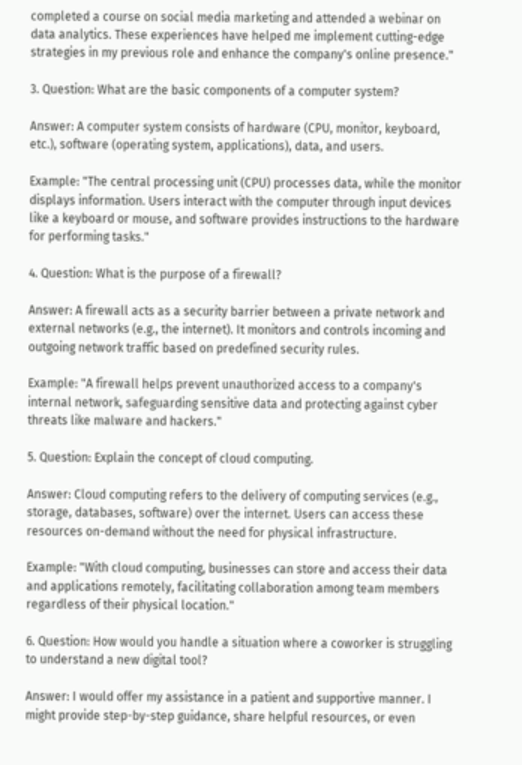completed a course on social media marketing and attended a webinar on data analytics. These experiences have helped me implement cutting-edge strategies in my previous role and enhance the company's online presence."

3. Question: What are the basic components of a computer system?

Answer: A computer system consists of hardware (CPU, monitor, keyboard, etc.), software (operating system, applications), data, and users.

Example: "The central processing unit (CPU) processes data, while the monitor displays information. Users interact with the computer through input devices like a keyboard or mouse, and software provides instructions to the hardware for performing tasks."

4. Question: What is the purpose of a firewall?

Answer: A firewall acts as a security barrier between a private network and external networks (e.g., the internet). It monitors and controls incoming and outgoing network traffic based on predefined security rules.

Example: "A firewall helps prevent unauthorized access to a company's internal network, safeguarding sensitive data and protecting against cyber threats like malware and hackers."

5. Question: Explain the concept of cloud computing.

Answer: Cloud computing refers to the delivery of computing services (e.g., storage, databases, software) over the internet. Users can access these resources on-demand without the need for physical infrastructure.

Example: "With cloud computing, businesses can store and access their data and applications remotely, facilitating collaboration among team members regardless of their physical location."

6. Question: How would you handle a situation where a coworker is struggling to understand a new digital tool?

Answer: I would offer my assistance in a patient and supportive manner. I might provide step-by-step guidance, share helpful resources, or even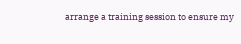arrange a training session to ensure my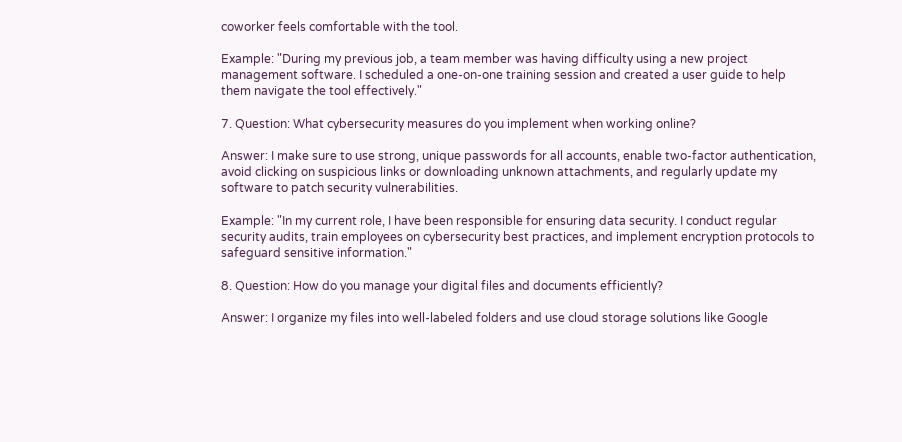coworker feels comfortable with the tool.

Example: "During my previous job, a team member was having difficulty using a new project management software. I scheduled a one-on-one training session and created a user guide to help them navigate the tool effectively."

7. Question: What cybersecurity measures do you implement when working online?

Answer: I make sure to use strong, unique passwords for all accounts, enable two-factor authentication, avoid clicking on suspicious links or downloading unknown attachments, and regularly update my software to patch security vulnerabilities.

Example: "In my current role, I have been responsible for ensuring data security. I conduct regular security audits, train employees on cybersecurity best practices, and implement encryption protocols to safeguard sensitive information."

8. Question: How do you manage your digital files and documents efficiently?

Answer: I organize my files into well-labeled folders and use cloud storage solutions like Google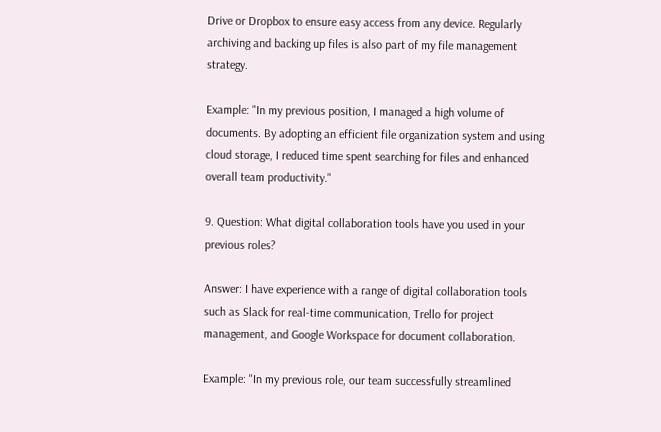Drive or Dropbox to ensure easy access from any device. Regularly archiving and backing up files is also part of my file management strategy.

Example: "In my previous position, I managed a high volume of documents. By adopting an efficient file organization system and using cloud storage, I reduced time spent searching for files and enhanced overall team productivity."

9. Question: What digital collaboration tools have you used in your previous roles?

Answer: I have experience with a range of digital collaboration tools such as Slack for real-time communication, Trello for project management, and Google Workspace for document collaboration.

Example: "In my previous role, our team successfully streamlined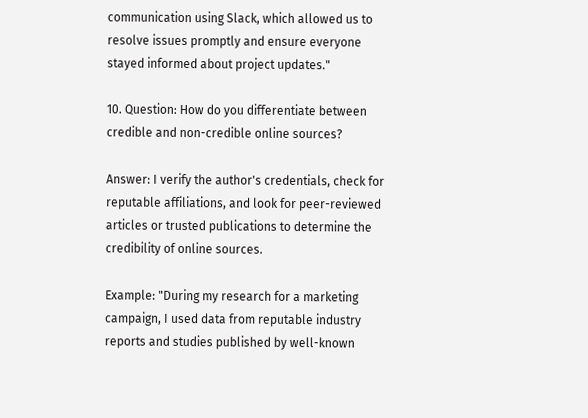communication using Slack, which allowed us to resolve issues promptly and ensure everyone stayed informed about project updates."

10. Question: How do you differentiate between credible and non-credible online sources?

Answer: I verify the author's credentials, check for reputable affiliations, and look for peer-reviewed articles or trusted publications to determine the credibility of online sources.

Example: "During my research for a marketing campaign, I used data from reputable industry reports and studies published by well-known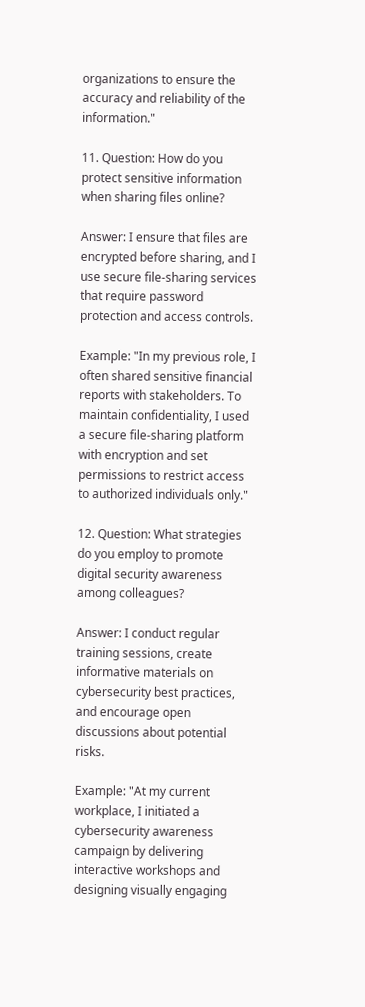organizations to ensure the accuracy and reliability of the information."

11. Question: How do you protect sensitive information when sharing files online?

Answer: I ensure that files are encrypted before sharing, and I use secure file-sharing services that require password protection and access controls.

Example: "In my previous role, I often shared sensitive financial reports with stakeholders. To maintain confidentiality, I used a secure file-sharing platform with encryption and set permissions to restrict access to authorized individuals only."

12. Question: What strategies do you employ to promote digital security awareness among colleagues?

Answer: I conduct regular training sessions, create informative materials on cybersecurity best practices, and encourage open discussions about potential risks.

Example: "At my current workplace, I initiated a cybersecurity awareness campaign by delivering interactive workshops and designing visually engaging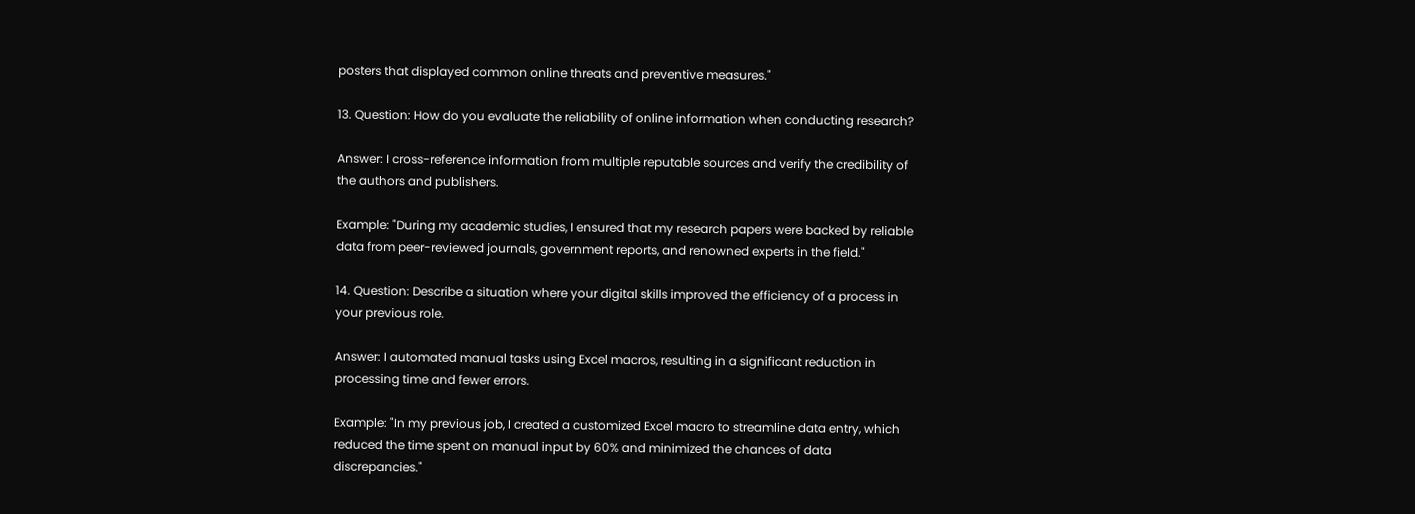posters that displayed common online threats and preventive measures."

13. Question: How do you evaluate the reliability of online information when conducting research?

Answer: I cross-reference information from multiple reputable sources and verify the credibility of the authors and publishers.

Example: "During my academic studies, I ensured that my research papers were backed by reliable data from peer-reviewed journals, government reports, and renowned experts in the field."

14. Question: Describe a situation where your digital skills improved the efficiency of a process in your previous role.

Answer: I automated manual tasks using Excel macros, resulting in a significant reduction in processing time and fewer errors.

Example: "In my previous job, I created a customized Excel macro to streamline data entry, which reduced the time spent on manual input by 60% and minimized the chances of data discrepancies."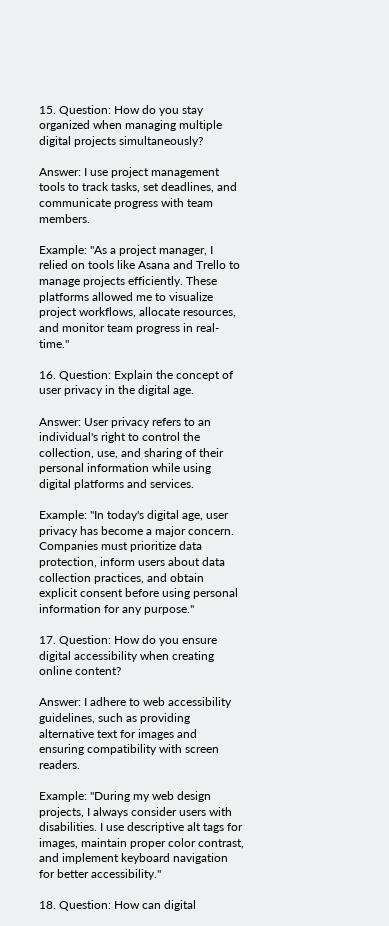15. Question: How do you stay organized when managing multiple digital projects simultaneously?

Answer: I use project management tools to track tasks, set deadlines, and communicate progress with team members.

Example: "As a project manager, I relied on tools like Asana and Trello to manage projects efficiently. These platforms allowed me to visualize project workflows, allocate resources, and monitor team progress in real-time."

16. Question: Explain the concept of user privacy in the digital age.

Answer: User privacy refers to an individual's right to control the collection, use, and sharing of their personal information while using digital platforms and services.

Example: "In today's digital age, user privacy has become a major concern. Companies must prioritize data protection, inform users about data collection practices, and obtain explicit consent before using personal information for any purpose."

17. Question: How do you ensure digital accessibility when creating online content?

Answer: I adhere to web accessibility guidelines, such as providing alternative text for images and ensuring compatibility with screen readers.

Example: "During my web design projects, I always consider users with disabilities. I use descriptive alt tags for images, maintain proper color contrast, and implement keyboard navigation for better accessibility."

18. Question: How can digital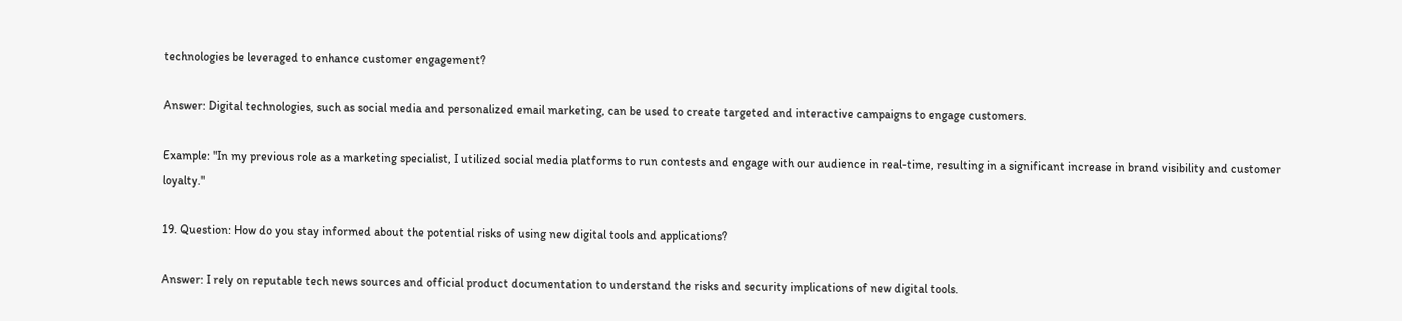technologies be leveraged to enhance customer engagement?

Answer: Digital technologies, such as social media and personalized email marketing, can be used to create targeted and interactive campaigns to engage customers.

Example: "In my previous role as a marketing specialist, I utilized social media platforms to run contests and engage with our audience in real-time, resulting in a significant increase in brand visibility and customer loyalty."

19. Question: How do you stay informed about the potential risks of using new digital tools and applications?

Answer: I rely on reputable tech news sources and official product documentation to understand the risks and security implications of new digital tools.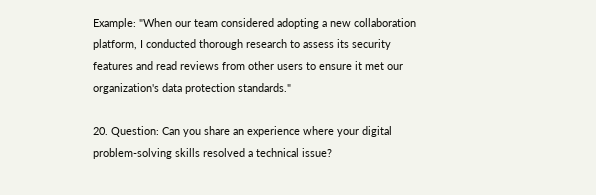Example: "When our team considered adopting a new collaboration platform, I conducted thorough research to assess its security features and read reviews from other users to ensure it met our organization's data protection standards."

20. Question: Can you share an experience where your digital problem-solving skills resolved a technical issue?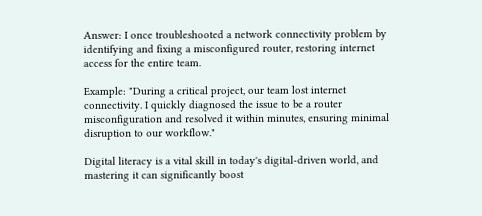Answer: I once troubleshooted a network connectivity problem by identifying and fixing a misconfigured router, restoring internet access for the entire team.

Example: "During a critical project, our team lost internet connectivity. I quickly diagnosed the issue to be a router misconfiguration and resolved it within minutes, ensuring minimal disruption to our workflow."

Digital literacy is a vital skill in today's digital-driven world, and mastering it can significantly boost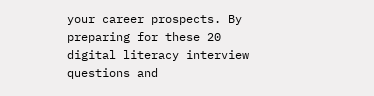your career prospects. By preparing for these 20 digital literacy interview questions and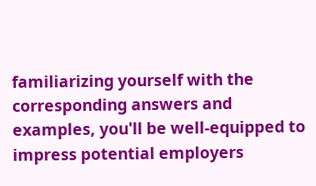familiarizing yourself with the corresponding answers and examples, you'll be well-equipped to impress potential employers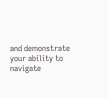and demonstrate your ability to navigate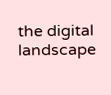the digital landscape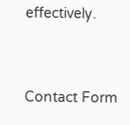effectively.



Contact Form